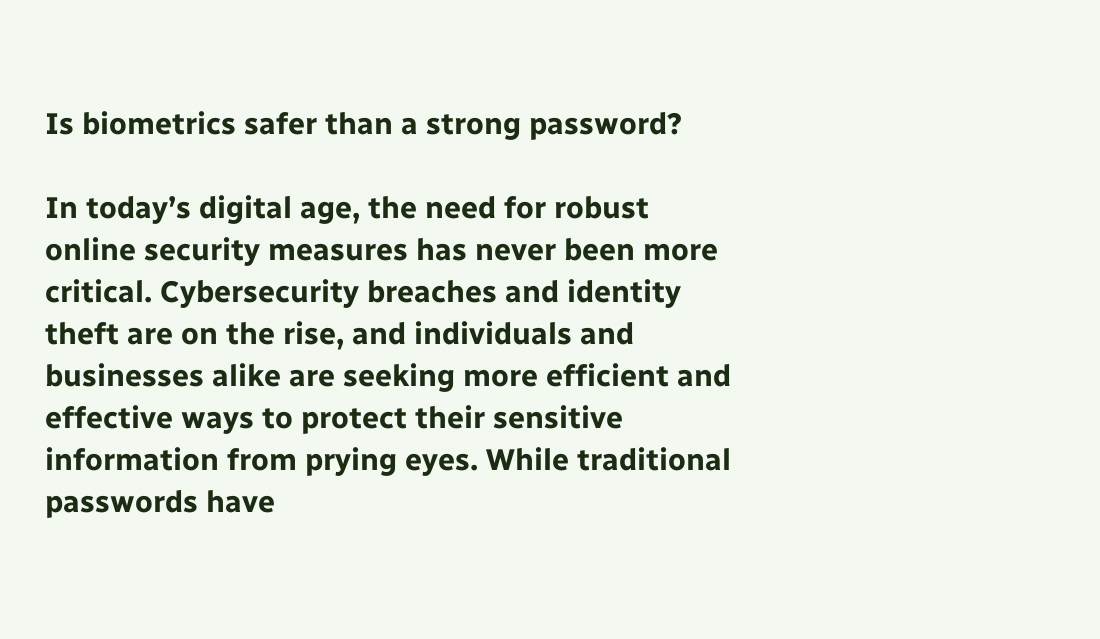Is biometrics safer than a strong password?

In today’s digital age, the need for robust online security measures has never been more critical. Cybersecurity breaches and identity theft are on the rise, and individuals and businesses alike are seeking more efficient and effective ways to protect their sensitive information from prying eyes. While traditional passwords have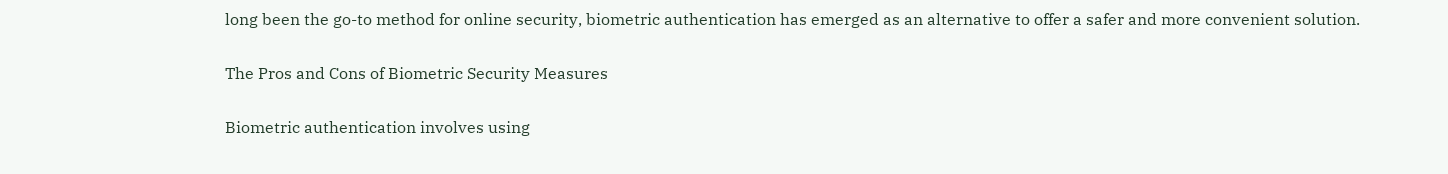long been the go-to method for online security, biometric authentication has emerged as an alternative to offer a safer and more convenient solution.

The Pros and Cons of Biometric Security Measures

Biometric authentication involves using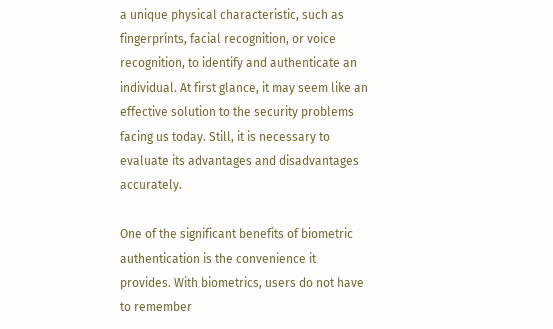a unique physical characteristic, such as fingerprints, facial recognition, or voice recognition, to identify and authenticate an individual. At first glance, it may seem like an effective solution to the security problems facing us today. Still, it is necessary to evaluate its advantages and disadvantages accurately.

One of the significant benefits of biometric authentication is the convenience it provides. With biometrics, users do not have to remember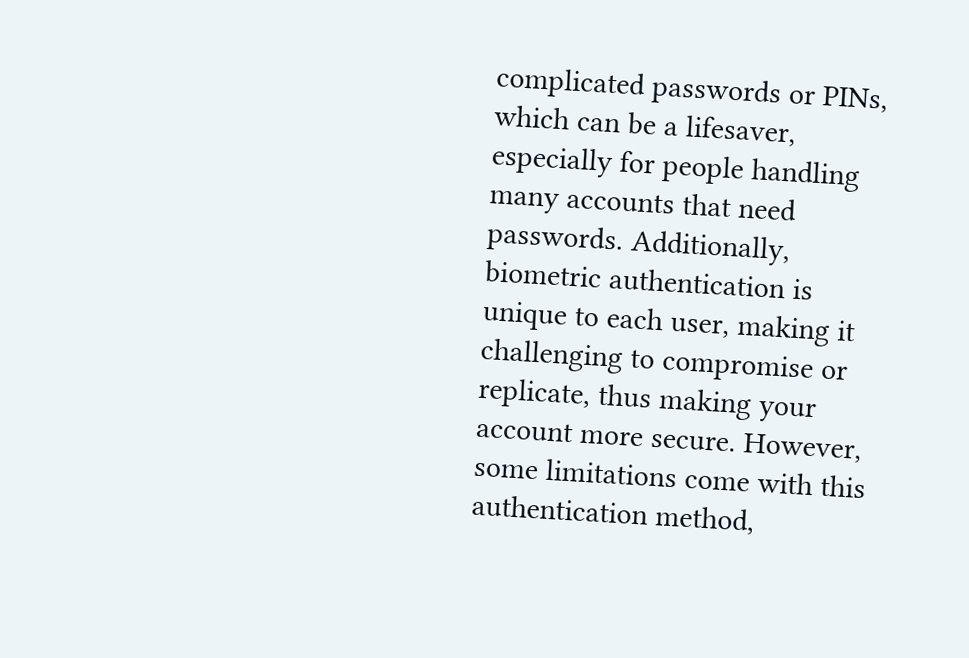complicated passwords or PINs, which can be a lifesaver, especially for people handling many accounts that need passwords. Additionally, biometric authentication is unique to each user, making it challenging to compromise or replicate, thus making your account more secure. However, some limitations come with this authentication method,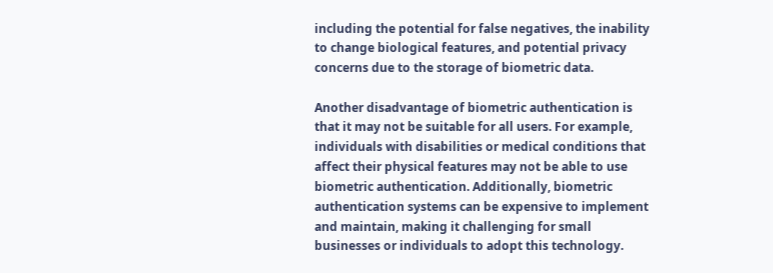including the potential for false negatives, the inability to change biological features, and potential privacy concerns due to the storage of biometric data.

Another disadvantage of biometric authentication is that it may not be suitable for all users. For example, individuals with disabilities or medical conditions that affect their physical features may not be able to use biometric authentication. Additionally, biometric authentication systems can be expensive to implement and maintain, making it challenging for small businesses or individuals to adopt this technology.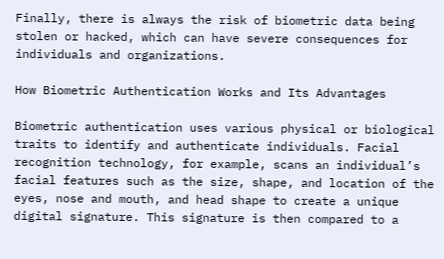Finally, there is always the risk of biometric data being stolen or hacked, which can have severe consequences for individuals and organizations.

How Biometric Authentication Works and Its Advantages

Biometric authentication uses various physical or biological traits to identify and authenticate individuals. Facial recognition technology, for example, scans an individual’s facial features such as the size, shape, and location of the eyes, nose and mouth, and head shape to create a unique digital signature. This signature is then compared to a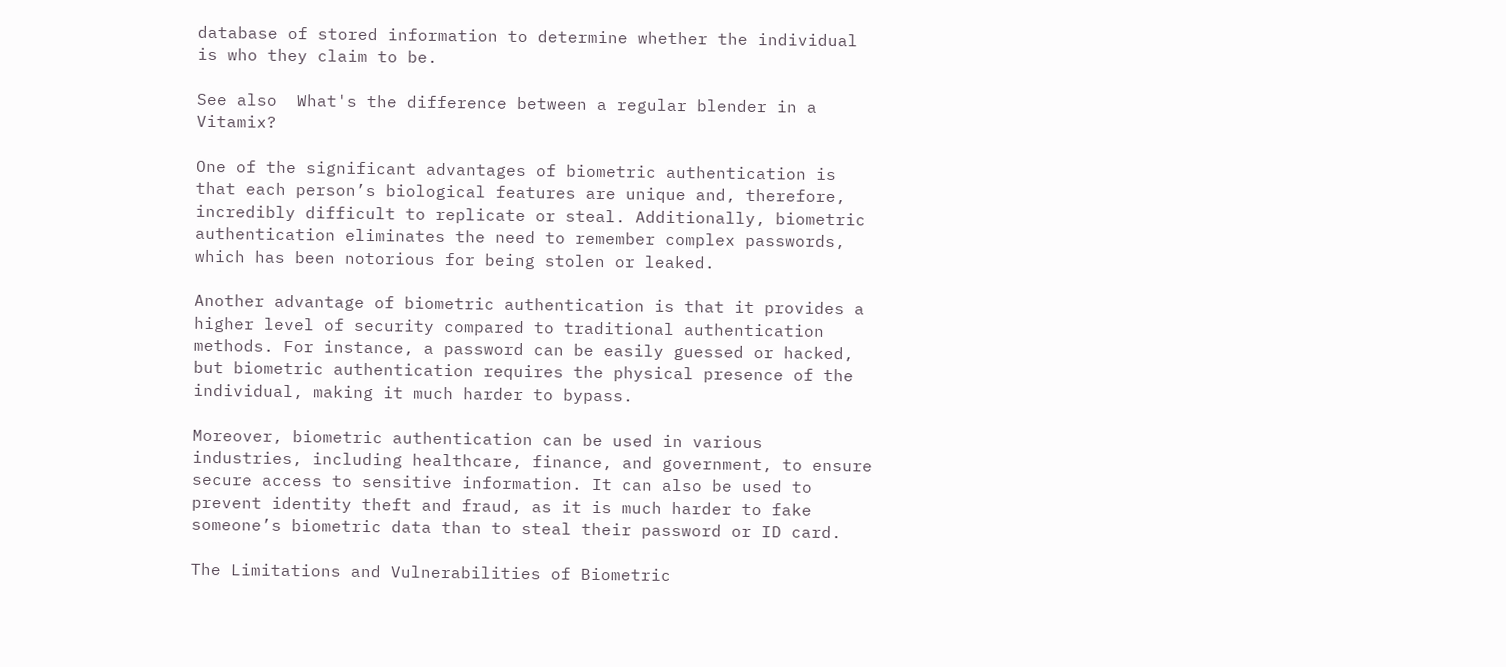database of stored information to determine whether the individual is who they claim to be.

See also  What's the difference between a regular blender in a Vitamix?

One of the significant advantages of biometric authentication is that each person’s biological features are unique and, therefore, incredibly difficult to replicate or steal. Additionally, biometric authentication eliminates the need to remember complex passwords, which has been notorious for being stolen or leaked.

Another advantage of biometric authentication is that it provides a higher level of security compared to traditional authentication methods. For instance, a password can be easily guessed or hacked, but biometric authentication requires the physical presence of the individual, making it much harder to bypass.

Moreover, biometric authentication can be used in various industries, including healthcare, finance, and government, to ensure secure access to sensitive information. It can also be used to prevent identity theft and fraud, as it is much harder to fake someone’s biometric data than to steal their password or ID card.

The Limitations and Vulnerabilities of Biometric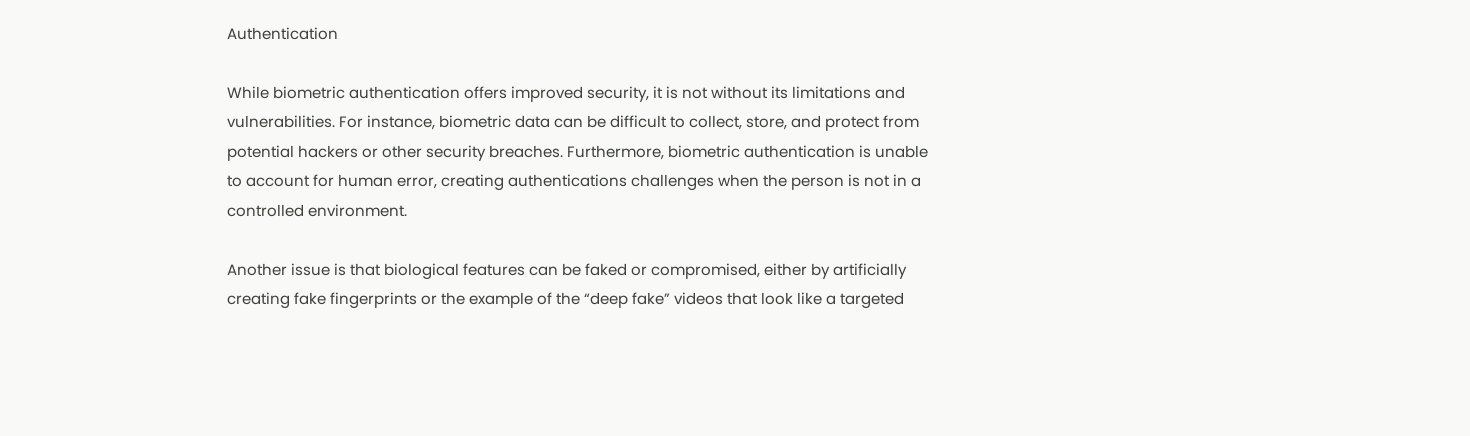Authentication

While biometric authentication offers improved security, it is not without its limitations and vulnerabilities. For instance, biometric data can be difficult to collect, store, and protect from potential hackers or other security breaches. Furthermore, biometric authentication is unable to account for human error, creating authentications challenges when the person is not in a controlled environment.

Another issue is that biological features can be faked or compromised, either by artificially creating fake fingerprints or the example of the “deep fake” videos that look like a targeted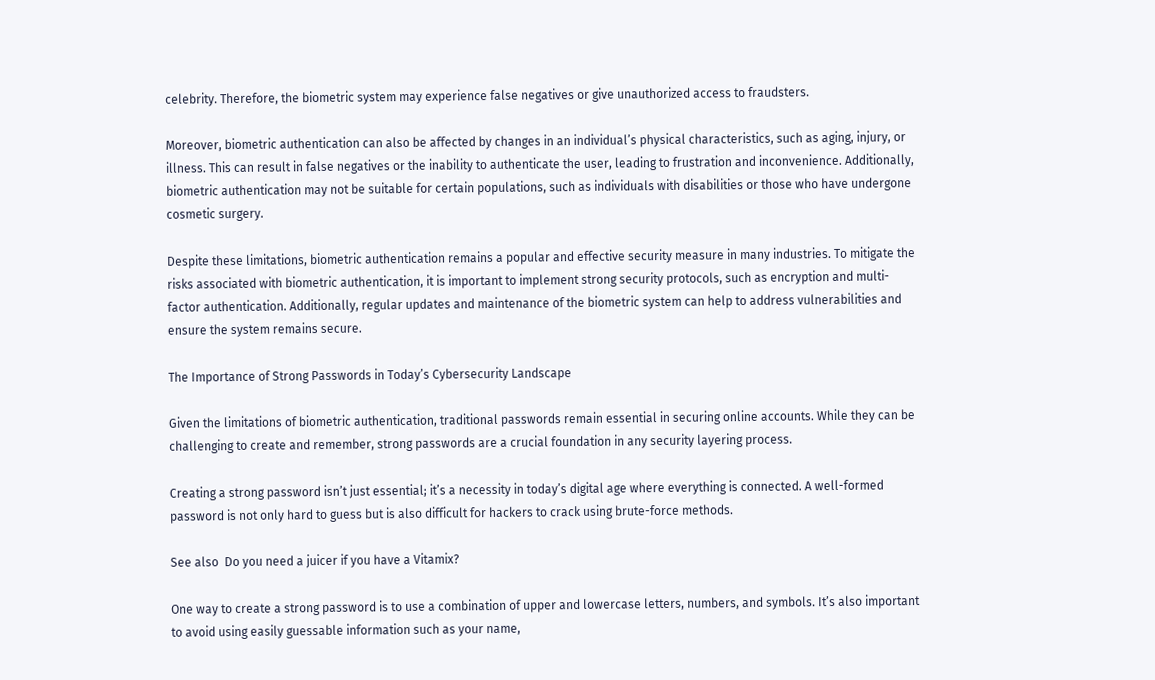celebrity. Therefore, the biometric system may experience false negatives or give unauthorized access to fraudsters.

Moreover, biometric authentication can also be affected by changes in an individual’s physical characteristics, such as aging, injury, or illness. This can result in false negatives or the inability to authenticate the user, leading to frustration and inconvenience. Additionally, biometric authentication may not be suitable for certain populations, such as individuals with disabilities or those who have undergone cosmetic surgery.

Despite these limitations, biometric authentication remains a popular and effective security measure in many industries. To mitigate the risks associated with biometric authentication, it is important to implement strong security protocols, such as encryption and multi-factor authentication. Additionally, regular updates and maintenance of the biometric system can help to address vulnerabilities and ensure the system remains secure.

The Importance of Strong Passwords in Today’s Cybersecurity Landscape

Given the limitations of biometric authentication, traditional passwords remain essential in securing online accounts. While they can be challenging to create and remember, strong passwords are a crucial foundation in any security layering process.

Creating a strong password isn’t just essential; it’s a necessity in today’s digital age where everything is connected. A well-formed password is not only hard to guess but is also difficult for hackers to crack using brute-force methods.

See also  Do you need a juicer if you have a Vitamix?

One way to create a strong password is to use a combination of upper and lowercase letters, numbers, and symbols. It’s also important to avoid using easily guessable information such as your name,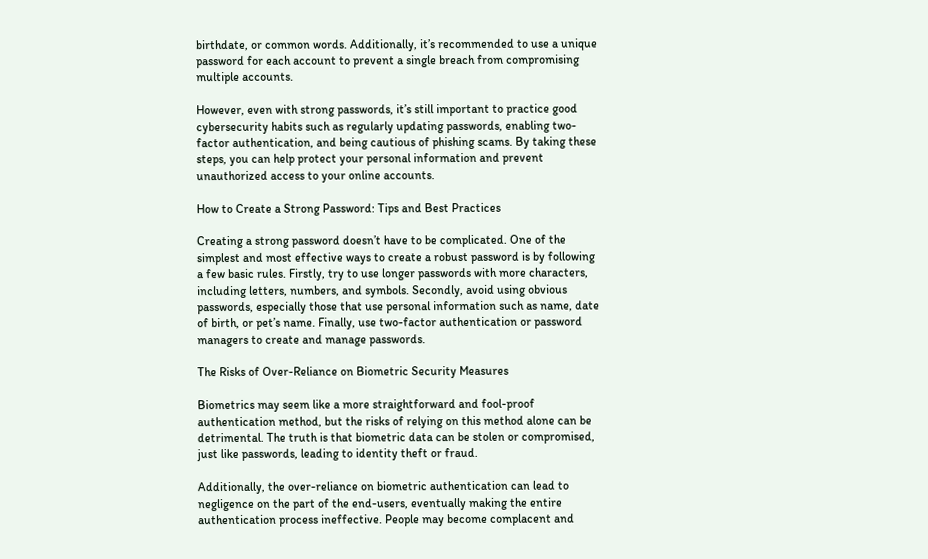birthdate, or common words. Additionally, it’s recommended to use a unique password for each account to prevent a single breach from compromising multiple accounts.

However, even with strong passwords, it’s still important to practice good cybersecurity habits such as regularly updating passwords, enabling two-factor authentication, and being cautious of phishing scams. By taking these steps, you can help protect your personal information and prevent unauthorized access to your online accounts.

How to Create a Strong Password: Tips and Best Practices

Creating a strong password doesn’t have to be complicated. One of the simplest and most effective ways to create a robust password is by following a few basic rules. Firstly, try to use longer passwords with more characters, including letters, numbers, and symbols. Secondly, avoid using obvious passwords, especially those that use personal information such as name, date of birth, or pet’s name. Finally, use two-factor authentication or password managers to create and manage passwords.

The Risks of Over-Reliance on Biometric Security Measures

Biometrics may seem like a more straightforward and fool-proof authentication method, but the risks of relying on this method alone can be detrimental. The truth is that biometric data can be stolen or compromised, just like passwords, leading to identity theft or fraud.

Additionally, the over-reliance on biometric authentication can lead to negligence on the part of the end-users, eventually making the entire authentication process ineffective. People may become complacent and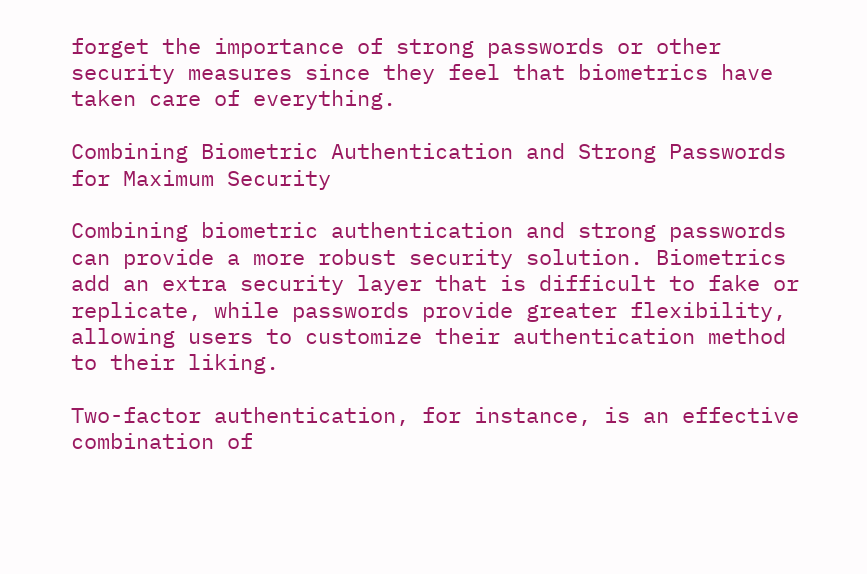forget the importance of strong passwords or other security measures since they feel that biometrics have taken care of everything.

Combining Biometric Authentication and Strong Passwords for Maximum Security

Combining biometric authentication and strong passwords can provide a more robust security solution. Biometrics add an extra security layer that is difficult to fake or replicate, while passwords provide greater flexibility, allowing users to customize their authentication method to their liking.

Two-factor authentication, for instance, is an effective combination of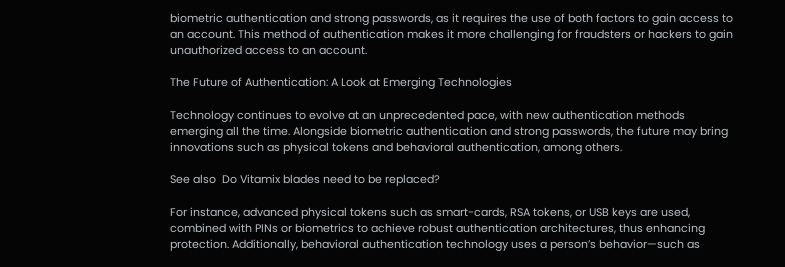biometric authentication and strong passwords, as it requires the use of both factors to gain access to an account. This method of authentication makes it more challenging for fraudsters or hackers to gain unauthorized access to an account.

The Future of Authentication: A Look at Emerging Technologies

Technology continues to evolve at an unprecedented pace, with new authentication methods emerging all the time. Alongside biometric authentication and strong passwords, the future may bring innovations such as physical tokens and behavioral authentication, among others.

See also  Do Vitamix blades need to be replaced?

For instance, advanced physical tokens such as smart-cards, RSA tokens, or USB keys are used, combined with PINs or biometrics to achieve robust authentication architectures, thus enhancing protection. Additionally, behavioral authentication technology uses a person’s behavior—such as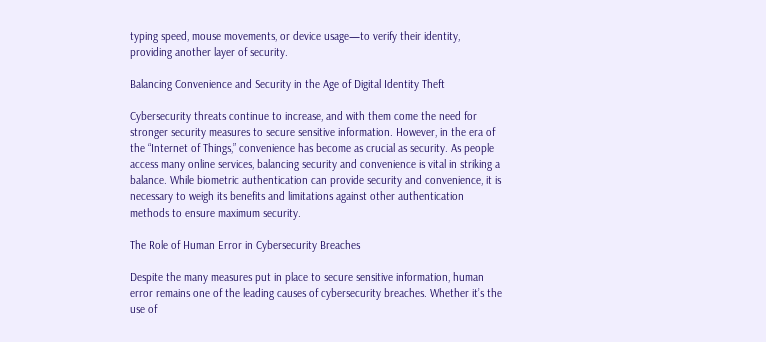typing speed, mouse movements, or device usage—to verify their identity, providing another layer of security.

Balancing Convenience and Security in the Age of Digital Identity Theft

Cybersecurity threats continue to increase, and with them come the need for stronger security measures to secure sensitive information. However, in the era of the “Internet of Things,” convenience has become as crucial as security. As people access many online services, balancing security and convenience is vital in striking a balance. While biometric authentication can provide security and convenience, it is necessary to weigh its benefits and limitations against other authentication methods to ensure maximum security.

The Role of Human Error in Cybersecurity Breaches

Despite the many measures put in place to secure sensitive information, human error remains one of the leading causes of cybersecurity breaches. Whether it’s the use of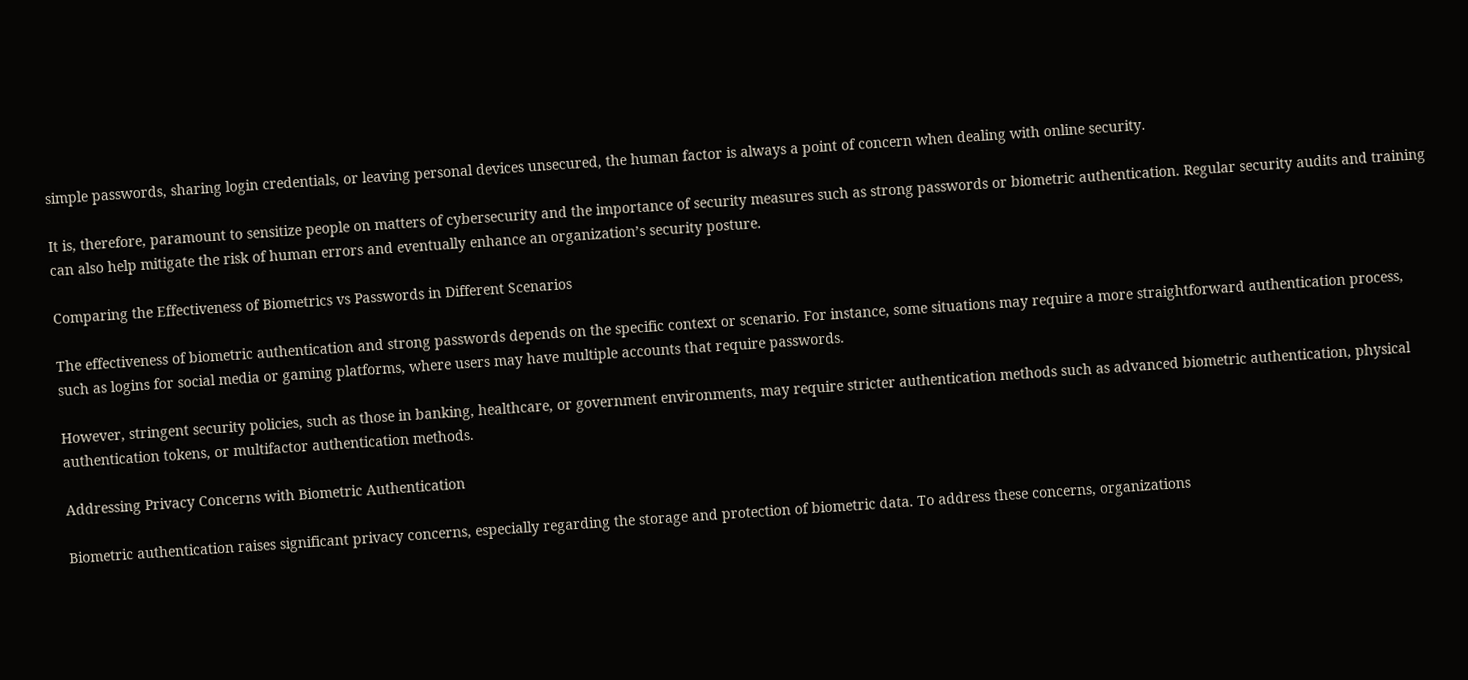simple passwords, sharing login credentials, or leaving personal devices unsecured, the human factor is always a point of concern when dealing with online security.

It is, therefore, paramount to sensitize people on matters of cybersecurity and the importance of security measures such as strong passwords or biometric authentication. Regular security audits and training can also help mitigate the risk of human errors and eventually enhance an organization’s security posture.

Comparing the Effectiveness of Biometrics vs Passwords in Different Scenarios

The effectiveness of biometric authentication and strong passwords depends on the specific context or scenario. For instance, some situations may require a more straightforward authentication process, such as logins for social media or gaming platforms, where users may have multiple accounts that require passwords.

However, stringent security policies, such as those in banking, healthcare, or government environments, may require stricter authentication methods such as advanced biometric authentication, physical authentication tokens, or multifactor authentication methods.

Addressing Privacy Concerns with Biometric Authentication

Biometric authentication raises significant privacy concerns, especially regarding the storage and protection of biometric data. To address these concerns, organizations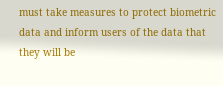must take measures to protect biometric data and inform users of the data that they will be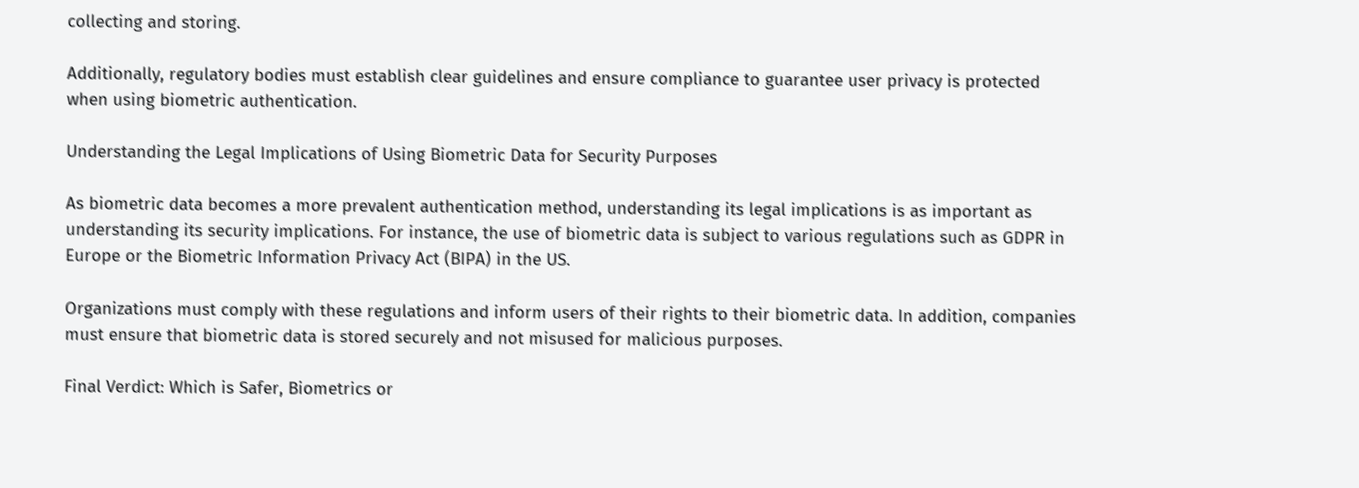collecting and storing.

Additionally, regulatory bodies must establish clear guidelines and ensure compliance to guarantee user privacy is protected when using biometric authentication.

Understanding the Legal Implications of Using Biometric Data for Security Purposes

As biometric data becomes a more prevalent authentication method, understanding its legal implications is as important as understanding its security implications. For instance, the use of biometric data is subject to various regulations such as GDPR in Europe or the Biometric Information Privacy Act (BIPA) in the US.

Organizations must comply with these regulations and inform users of their rights to their biometric data. In addition, companies must ensure that biometric data is stored securely and not misused for malicious purposes.

Final Verdict: Which is Safer, Biometrics or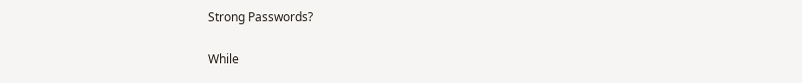Strong Passwords?

While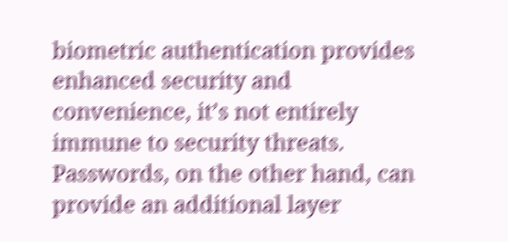biometric authentication provides enhanced security and convenience, it’s not entirely immune to security threats. Passwords, on the other hand, can provide an additional layer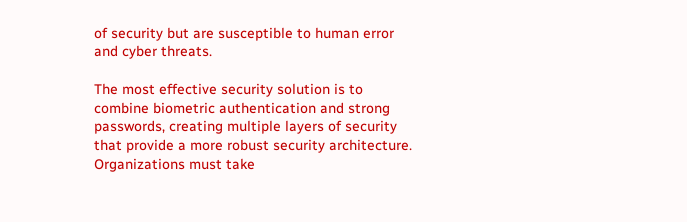of security but are susceptible to human error and cyber threats.

The most effective security solution is to combine biometric authentication and strong passwords, creating multiple layers of security that provide a more robust security architecture. Organizations must take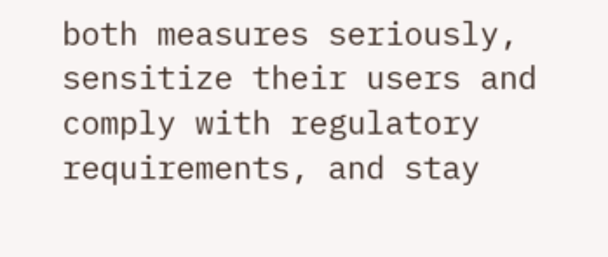both measures seriously, sensitize their users and comply with regulatory requirements, and stay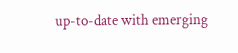up-to-date with emerging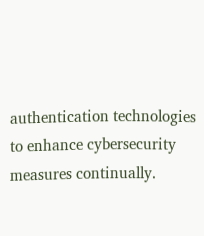authentication technologies to enhance cybersecurity measures continually.